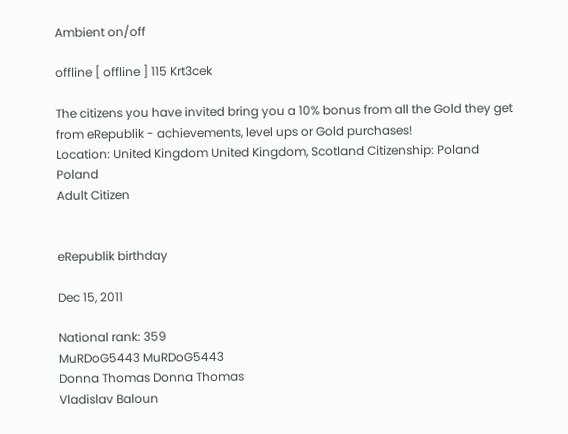Ambient on/off

offline [ offline ] 115 Krt3cek

The citizens you have invited bring you a 10% bonus from all the Gold they get from eRepublik - achievements, level ups or Gold purchases!
Location: United Kingdom United Kingdom, Scotland Citizenship: Poland Poland
Adult Citizen


eRepublik birthday

Dec 15, 2011

National rank: 359
MuRDoG5443 MuRDoG5443
Donna Thomas Donna Thomas
Vladislav Baloun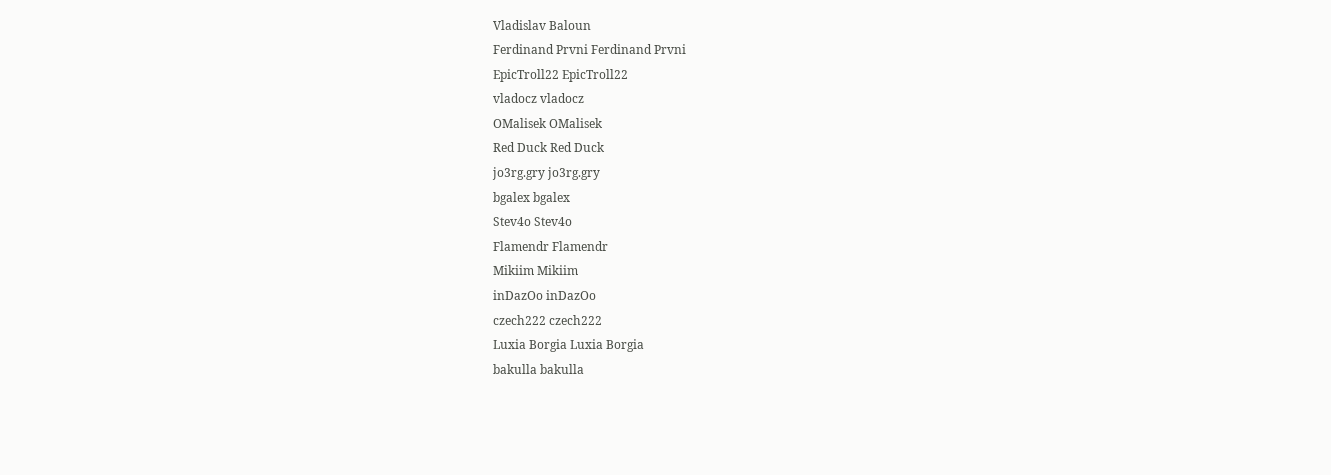Vladislav Baloun
Ferdinand Prvni Ferdinand Prvni
EpicTroll22 EpicTroll22
vladocz vladocz
OMalisek OMalisek
Red Duck Red Duck
jo3rg.gry jo3rg.gry
bgalex bgalex
Stev4o Stev4o
Flamendr Flamendr
Mikiim Mikiim
inDazOo inDazOo
czech222 czech222
Luxia Borgia Luxia Borgia
bakulla bakulla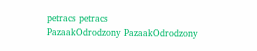petracs petracs
PazaakOdrodzony PazaakOdrodzony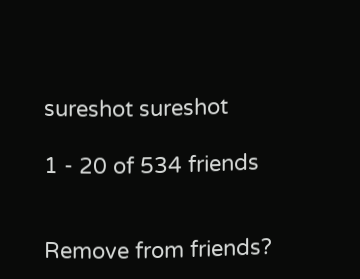sureshot sureshot

1 - 20 of 534 friends


Remove from friends?